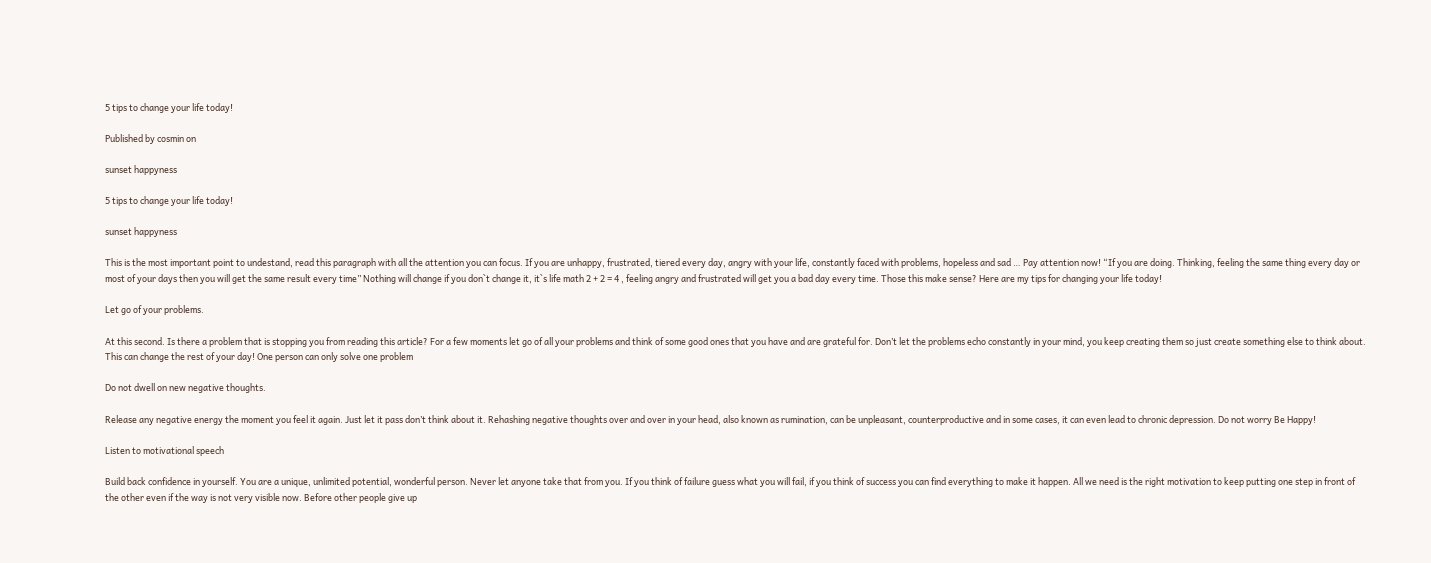5 tips to change your life today!

Published by cosmin on

sunset happyness

5 tips to change your life today!

sunset happyness

This is the most important point to undestand, read this paragraph with all the attention you can focus. If you are unhappy, frustrated, tiered every day, angry with your life, constantly faced with problems, hopeless and sad … Pay attention now! “If you are doing. Thinking, feeling the same thing every day or most of your days then you will get the same result every time” Nothing will change if you don`t change it, it`s life math 2 + 2 = 4 , feeling angry and frustrated will get you a bad day every time. Those this make sense? Here are my tips for changing your life today!

Let go of your problems.

At this second. Is there a problem that is stopping you from reading this article? For a few moments let go of all your problems and think of some good ones that you have and are grateful for. Don’t let the problems echo constantly in your mind, you keep creating them so just create something else to think about. This can change the rest of your day! One person can only solve one problem

Do not dwell on new negative thoughts.

Release any negative energy the moment you feel it again. Just let it pass don’t think about it. Rehashing negative thoughts over and over in your head, also known as rumination, can be unpleasant, counterproductive and in some cases, it can even lead to chronic depression. Do not worry Be Happy!

Listen to motivational speech

Build back confidence in yourself. You are a unique, unlimited potential, wonderful person. Never let anyone take that from you. If you think of failure guess what you will fail, if you think of success you can find everything to make it happen. All we need is the right motivation to keep putting one step in front of the other even if the way is not very visible now. Before other people give up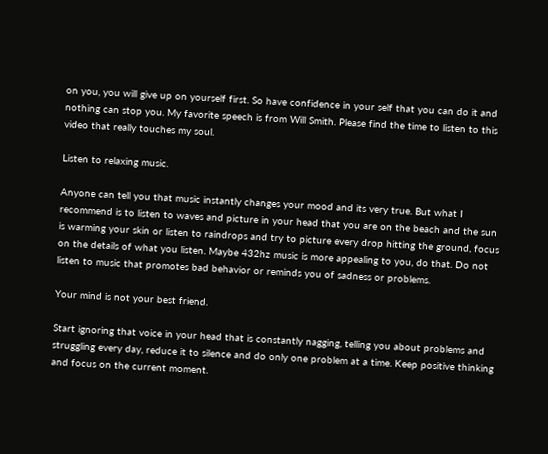on you, you will give up on yourself first. So have confidence in your self that you can do it and nothing can stop you. My favorite speech is from Will Smith. Please find the time to listen to this video that really touches my soul.

Listen to relaxing music.

Anyone can tell you that music instantly changes your mood and its very true. But what I recommend is to listen to waves and picture in your head that you are on the beach and the sun is warming your skin or listen to raindrops and try to picture every drop hitting the ground, focus on the details of what you listen. Maybe 432hz music is more appealing to you, do that. Do not listen to music that promotes bad behavior or reminds you of sadness or problems.

Your mind is not your best friend.

Start ignoring that voice in your head that is constantly nagging, telling you about problems and struggling every day, reduce it to silence and do only one problem at a time. Keep positive thinking and focus on the current moment.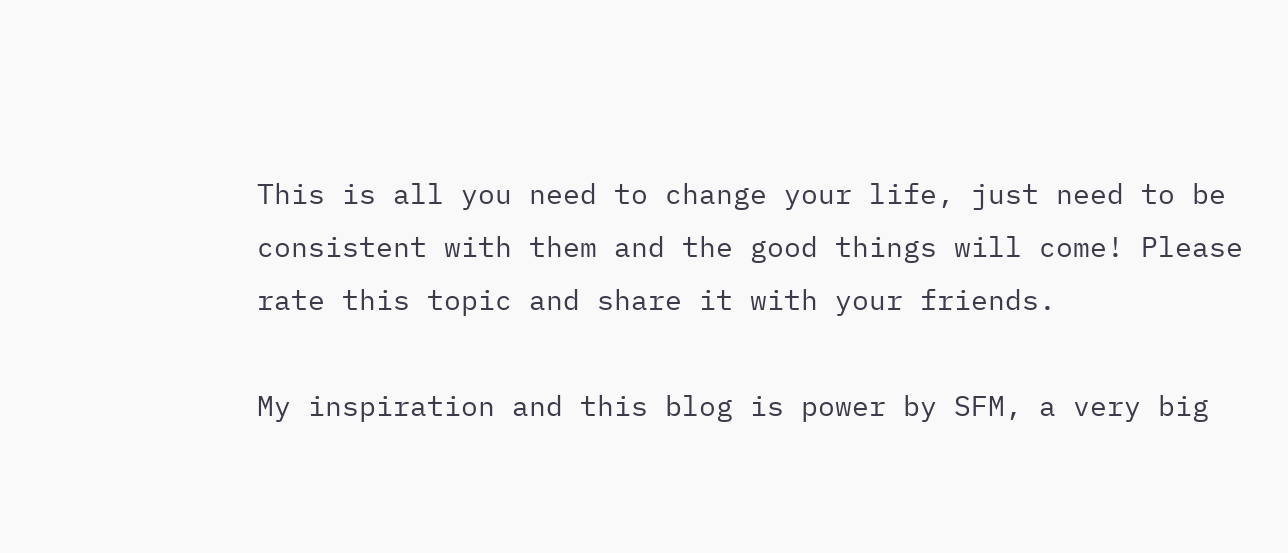This is all you need to change your life, just need to be consistent with them and the good things will come! Please rate this topic and share it with your friends.

My inspiration and this blog is power by SFM, a very big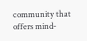community that offers mind-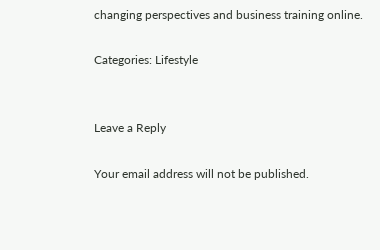changing perspectives and business training online.

Categories: Lifestyle


Leave a Reply

Your email address will not be published.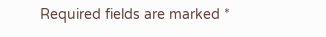Required fields are marked *